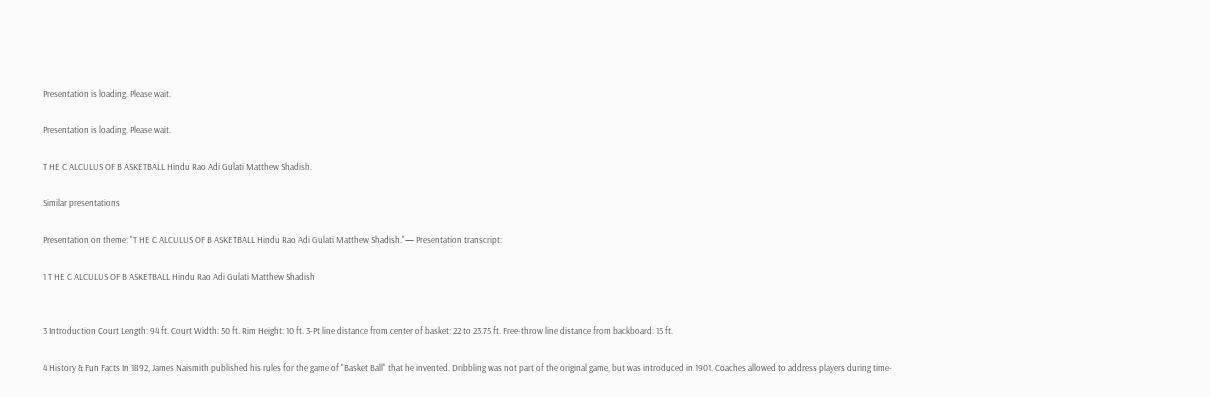Presentation is loading. Please wait.

Presentation is loading. Please wait.

T HE C ALCULUS OF B ASKETBALL Hindu Rao Adi Gulati Matthew Shadish.

Similar presentations

Presentation on theme: "T HE C ALCULUS OF B ASKETBALL Hindu Rao Adi Gulati Matthew Shadish."— Presentation transcript:

1 T HE C ALCULUS OF B ASKETBALL Hindu Rao Adi Gulati Matthew Shadish


3 Introduction Court Length: 94 ft. Court Width: 50 ft. Rim Height: 10 ft. 3-Pt line distance from center of basket: 22 to 23.75 ft. Free-throw line distance from backboard: 15 ft.

4 History & Fun Facts In 1892, James Naismith published his rules for the game of "Basket Ball" that he invented. Dribbling was not part of the original game, but was introduced in 1901. Coaches allowed to address players during time-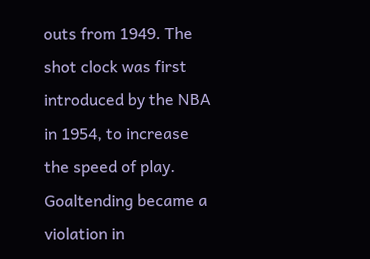outs from 1949. The shot clock was first introduced by the NBA in 1954, to increase the speed of play. Goaltending became a violation in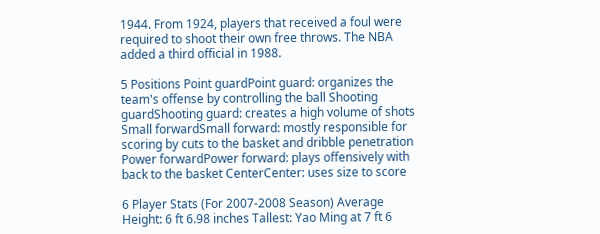1944. From 1924, players that received a foul were required to shoot their own free throws. The NBA added a third official in 1988.

5 Positions Point guardPoint guard: organizes the team's offense by controlling the ball Shooting guardShooting guard: creates a high volume of shots Small forwardSmall forward: mostly responsible for scoring by cuts to the basket and dribble penetration Power forwardPower forward: plays offensively with back to the basket CenterCenter: uses size to score

6 Player Stats (For 2007-2008 Season) Average Height: 6 ft 6.98 inches Tallest: Yao Ming at 7 ft 6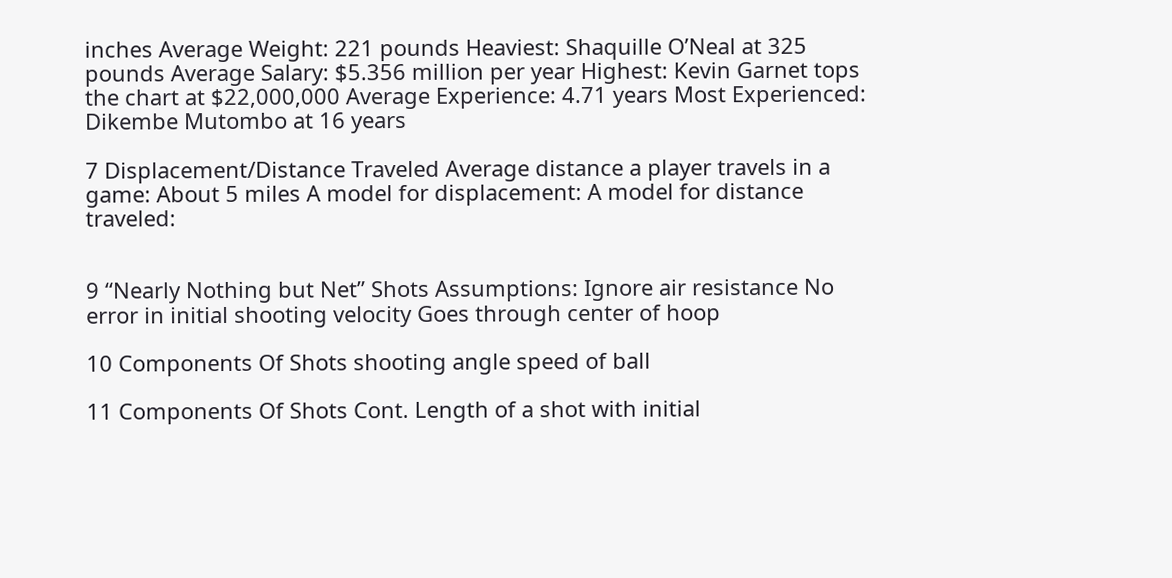inches Average Weight: 221 pounds Heaviest: Shaquille O’Neal at 325 pounds Average Salary: $5.356 million per year Highest: Kevin Garnet tops the chart at $22,000,000 Average Experience: 4.71 years Most Experienced: Dikembe Mutombo at 16 years

7 Displacement/Distance Traveled Average distance a player travels in a game: About 5 miles A model for displacement: A model for distance traveled:


9 “Nearly Nothing but Net” Shots Assumptions: Ignore air resistance No error in initial shooting velocity Goes through center of hoop

10 Components Of Shots shooting angle speed of ball

11 Components Of Shots Cont. Length of a shot with initial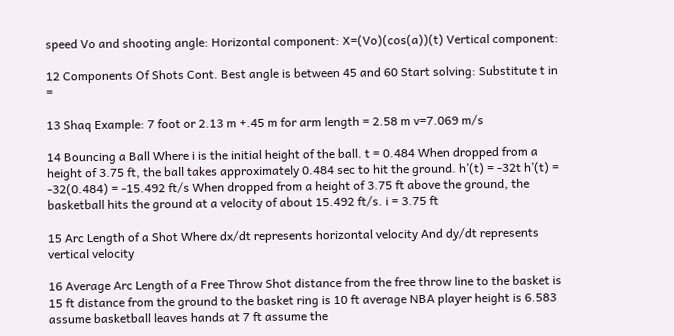speed Vo and shooting angle: Horizontal component: X=(Vo)(cos(a))(t) Vertical component:

12 Components Of Shots Cont. Best angle is between 45 and 60 Start solving: Substitute t in =

13 Shaq Example: 7 foot or 2.13 m +.45 m for arm length = 2.58 m v=7.069 m/s

14 Bouncing a Ball Where i is the initial height of the ball. t = 0.484 When dropped from a height of 3.75 ft, the ball takes approximately 0.484 sec to hit the ground. h’(t) = -32t h’(t) = -32(0.484) = -15.492 ft/s When dropped from a height of 3.75 ft above the ground, the basketball hits the ground at a velocity of about 15.492 ft/s. i = 3.75 ft

15 Arc Length of a Shot Where dx/dt represents horizontal velocity And dy/dt represents vertical velocity

16 Average Arc Length of a Free Throw Shot distance from the free throw line to the basket is 15 ft distance from the ground to the basket ring is 10 ft average NBA player height is 6.583 assume basketball leaves hands at 7 ft assume the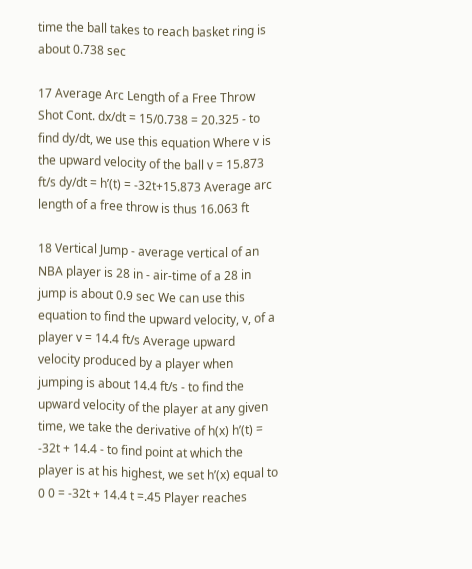time the ball takes to reach basket ring is about 0.738 sec

17 Average Arc Length of a Free Throw Shot Cont. dx/dt = 15/0.738 = 20.325 - to find dy/dt, we use this equation Where v is the upward velocity of the ball v = 15.873 ft/s dy/dt = h’(t) = -32t+15.873 Average arc length of a free throw is thus 16.063 ft

18 Vertical Jump - average vertical of an NBA player is 28 in - air-time of a 28 in jump is about 0.9 sec We can use this equation to find the upward velocity, v, of a player v = 14.4 ft/s Average upward velocity produced by a player when jumping is about 14.4 ft/s - to find the upward velocity of the player at any given time, we take the derivative of h(x) h’(t) = -32t + 14.4 - to find point at which the player is at his highest, we set h’(x) equal to 0 0 = -32t + 14.4 t =.45 Player reaches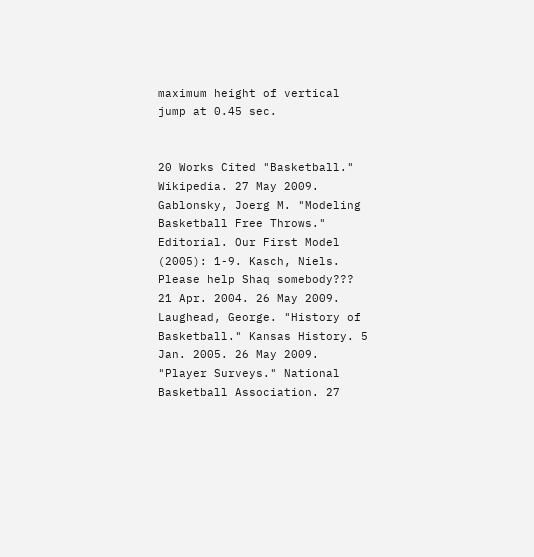maximum height of vertical jump at 0.45 sec.


20 Works Cited "Basketball." Wikipedia. 27 May 2009. Gablonsky, Joerg M. "Modeling Basketball Free Throws." Editorial. Our First Model (2005): 1-9. Kasch, Niels. Please help Shaq somebody??? 21 Apr. 2004. 26 May 2009. Laughead, George. "History of Basketball." Kansas History. 5 Jan. 2005. 26 May 2009. "Player Surveys." National Basketball Association. 27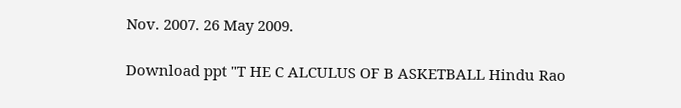Nov. 2007. 26 May 2009.

Download ppt "T HE C ALCULUS OF B ASKETBALL Hindu Rao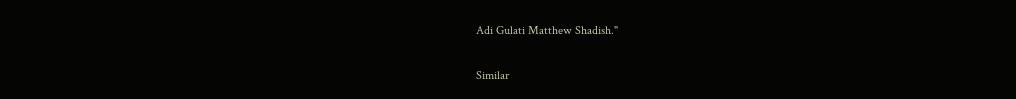Adi Gulati Matthew Shadish."

Similar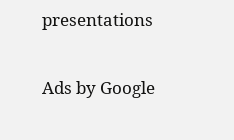presentations

Ads by Google